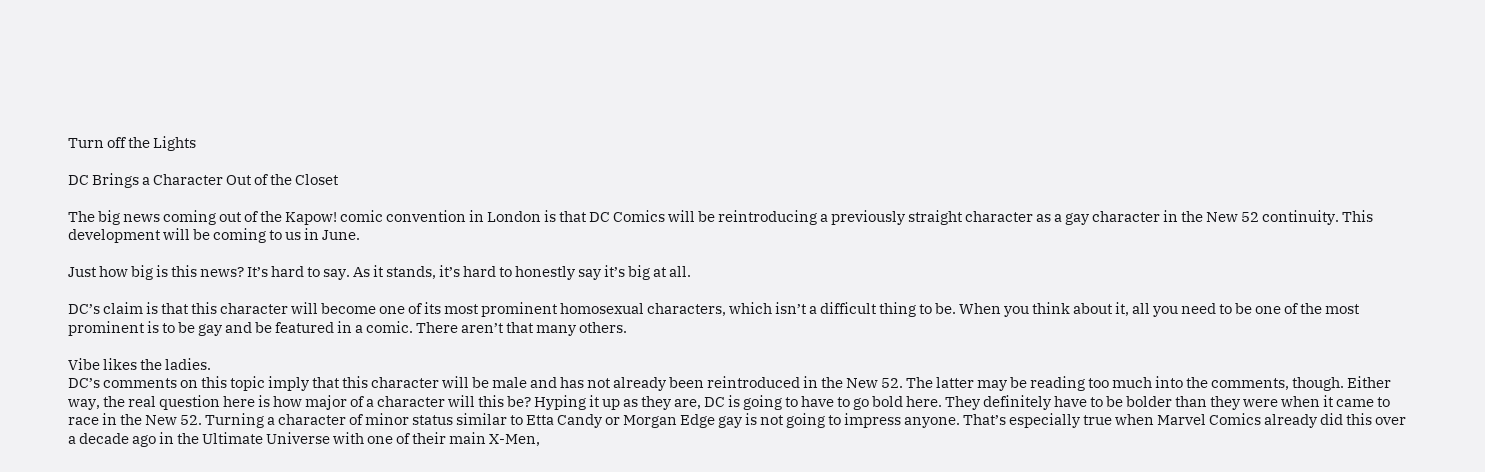Turn off the Lights

DC Brings a Character Out of the Closet

The big news coming out of the Kapow! comic convention in London is that DC Comics will be reintroducing a previously straight character as a gay character in the New 52 continuity. This development will be coming to us in June.

Just how big is this news? It’s hard to say. As it stands, it’s hard to honestly say it’s big at all.

DC’s claim is that this character will become one of its most prominent homosexual characters, which isn’t a difficult thing to be. When you think about it, all you need to be one of the most prominent is to be gay and be featured in a comic. There aren’t that many others.

Vibe likes the ladies.
DC’s comments on this topic imply that this character will be male and has not already been reintroduced in the New 52. The latter may be reading too much into the comments, though. Either way, the real question here is how major of a character will this be? Hyping it up as they are, DC is going to have to go bold here. They definitely have to be bolder than they were when it came to race in the New 52. Turning a character of minor status similar to Etta Candy or Morgan Edge gay is not going to impress anyone. That’s especially true when Marvel Comics already did this over a decade ago in the Ultimate Universe with one of their main X-Men,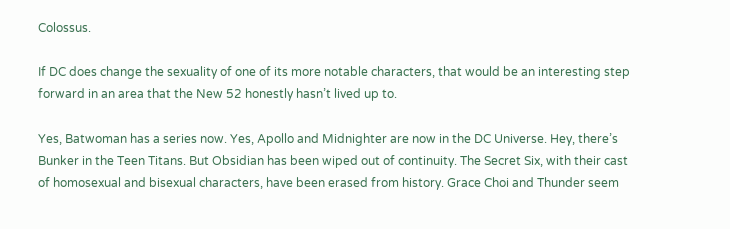Colossus.

If DC does change the sexuality of one of its more notable characters, that would be an interesting step forward in an area that the New 52 honestly hasn’t lived up to.

Yes, Batwoman has a series now. Yes, Apollo and Midnighter are now in the DC Universe. Hey, there’s Bunker in the Teen Titans. But Obsidian has been wiped out of continuity. The Secret Six, with their cast of homosexual and bisexual characters, have been erased from history. Grace Choi and Thunder seem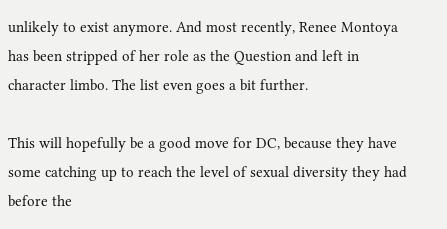unlikely to exist anymore. And most recently, Renee Montoya has been stripped of her role as the Question and left in character limbo. The list even goes a bit further.

This will hopefully be a good move for DC, because they have some catching up to reach the level of sexual diversity they had before the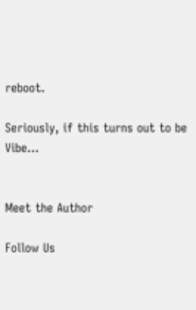reboot.

Seriously, if this turns out to be Vibe...


Meet the Author

Follow Us